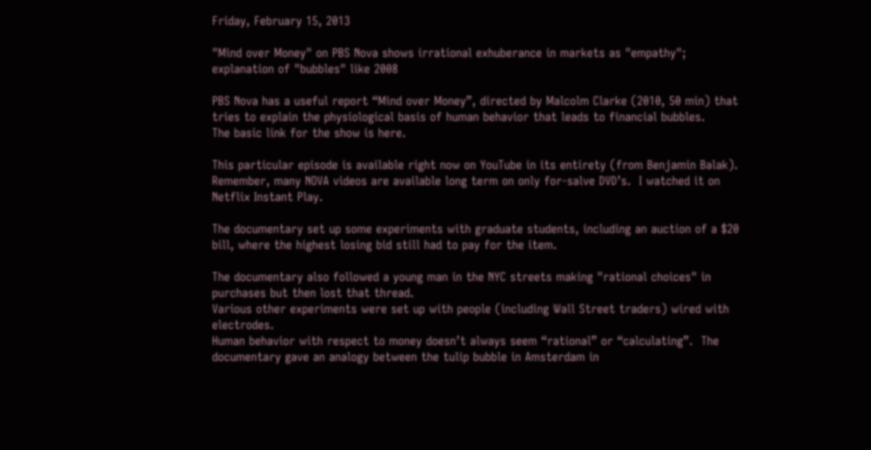Friday, February 15, 2013

"Mind over Money" on PBS Nova shows irrational exhuberance in markets as "empathy"; explanation of "bubbles" like 2008

PBS Nova has a useful report “Mind over Money”, directed by Malcolm Clarke (2010, 50 min) that tries to explain the physiological basis of human behavior that leads to financial bubbles.
The basic link for the show is here.

This particular episode is available right now on YouTube in its entirety (from Benjamin Balak).  Remember, many NOVA videos are available long term on only for-salve DVD’s.  I watched it on Netflix Instant Play.

The documentary set up some experiments with graduate students, including an auction of a $20 bill, where the highest losing bid still had to pay for the item.

The documentary also followed a young man in the NYC streets making "rational choices" in purchases but then lost that thread.
Various other experiments were set up with people (including Wall Street traders) wired with electrodes.
Human behavior with respect to money doesn’t always seem “rational” or “calculating”.  The documentary gave an analogy between the tulip bubble in Amsterdam in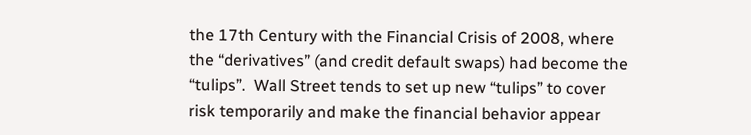the 17th Century with the Financial Crisis of 2008, where the “derivatives” (and credit default swaps) had become the “tulips”.  Wall Street tends to set up new “tulips” to cover risk temporarily and make the financial behavior appear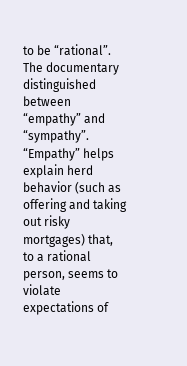to be “rational”.
The documentary distinguished between “empathy” and “sympathy”.  “Empathy” helps explain herd behavior (such as offering and taking out risky mortgages) that, to a rational person, seems to violate expectations of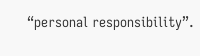“personal responsibility”.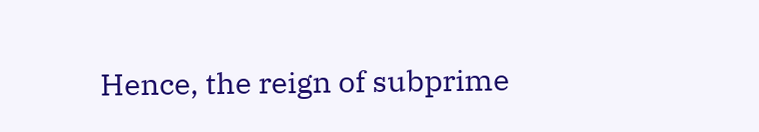Hence, the reign of subprime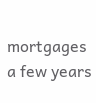mortgages a few years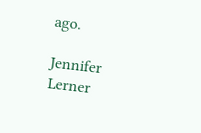ago.

Jennifer Lerner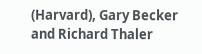(Harvard), Gary Becker and Richard Thaler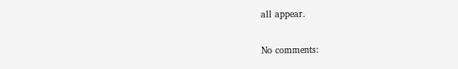all appear.

No comments: